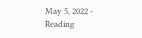May 5, 2022 - Reading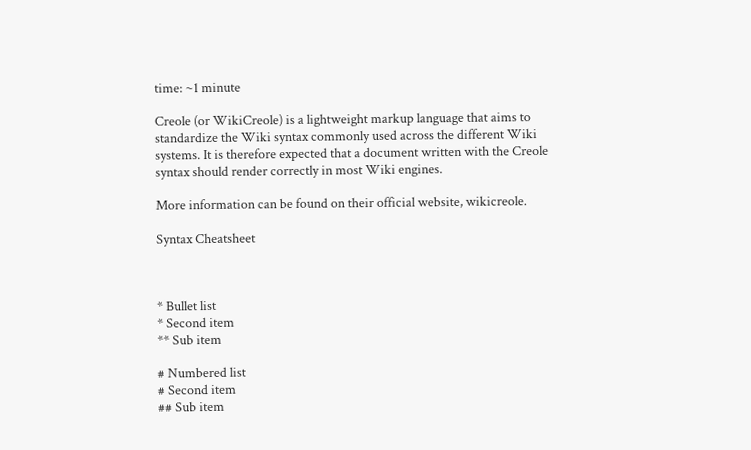time: ~1 minute

Creole (or WikiCreole) is a lightweight markup language that aims to standardize the Wiki syntax commonly used across the different Wiki systems. It is therefore expected that a document written with the Creole syntax should render correctly in most Wiki engines.

More information can be found on their official website, wikicreole.

Syntax Cheatsheet



* Bullet list
* Second item
** Sub item

# Numbered list
# Second item
## Sub item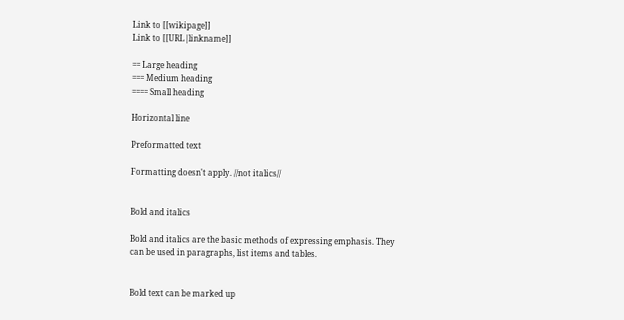Link to [[wikipage]]
Link to [[URL|linkname]]

== Large heading
=== Medium heading
==== Small heading

Horizontal line

Preformatted text

Formatting doesn't apply. //not italics//


Bold and italics

Bold and italics are the basic methods of expressing emphasis. They can be used in paragraphs, list items and tables.


Bold text can be marked up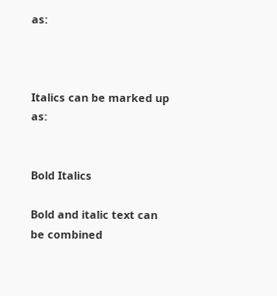as:



Italics can be marked up as:


Bold Italics

Bold and italic text can be combined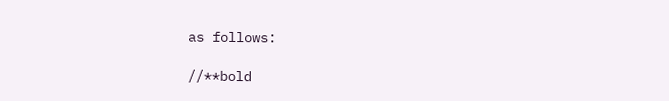as follows:

//**bold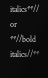italics**// or **//bold italics//**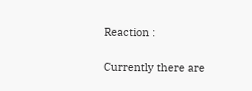Reaction :

Currently there are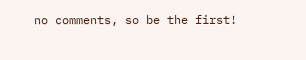no comments, so be the first!